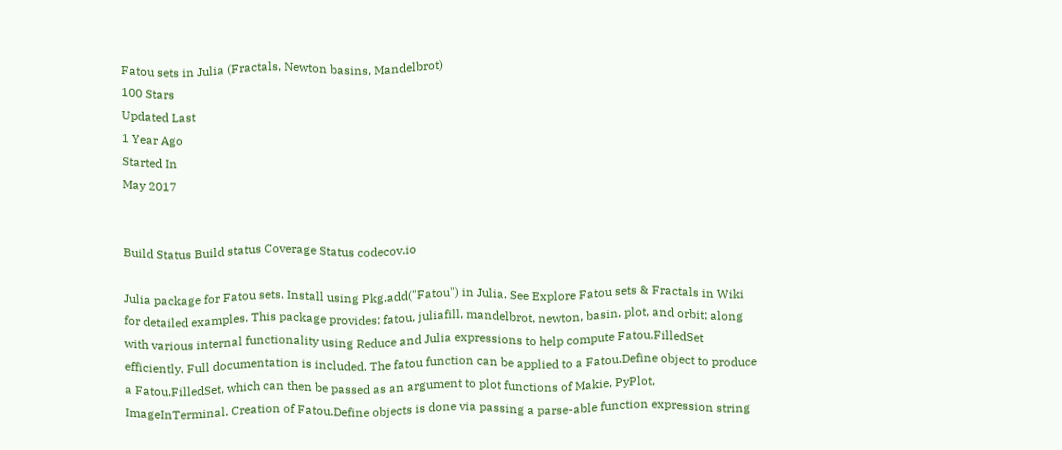Fatou sets in Julia (Fractals, Newton basins, Mandelbrot)
100 Stars
Updated Last
1 Year Ago
Started In
May 2017


Build Status Build status Coverage Status codecov.io

Julia package for Fatou sets. Install using Pkg.add("Fatou") in Julia. See Explore Fatou sets & Fractals in Wiki for detailed examples. This package provides: fatou, juliafill, mandelbrot, newton, basin, plot, and orbit; along with various internal functionality using Reduce and Julia expressions to help compute Fatou.FilledSet efficiently. Full documentation is included. The fatou function can be applied to a Fatou.Define object to produce a Fatou.FilledSet, which can then be passed as an argument to plot functions of Makie, PyPlot, ImageInTerminal. Creation of Fatou.Define objects is done via passing a parse-able function expression string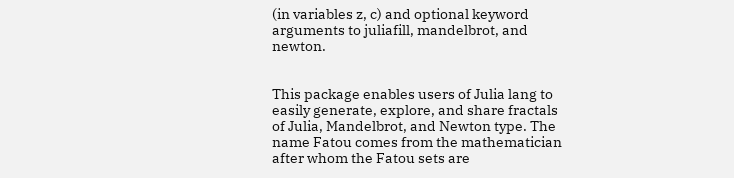(in variables z, c) and optional keyword arguments to juliafill, mandelbrot, and newton.


This package enables users of Julia lang to easily generate, explore, and share fractals of Julia, Mandelbrot, and Newton type. The name Fatou comes from the mathematician after whom the Fatou sets are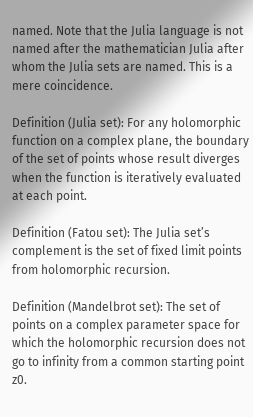named. Note that the Julia language is not named after the mathematician Julia after whom the Julia sets are named. This is a mere coincidence.

Definition (Julia set): For any holomorphic function on a complex plane, the boundary of the set of points whose result diverges when the function is iteratively evaluated at each point.

Definition (Fatou set): The Julia set’s complement is the set of fixed limit points from holomorphic recursion.

Definition (Mandelbrot set): The set of points on a complex parameter space for which the holomorphic recursion does not go to infinity from a common starting point z0.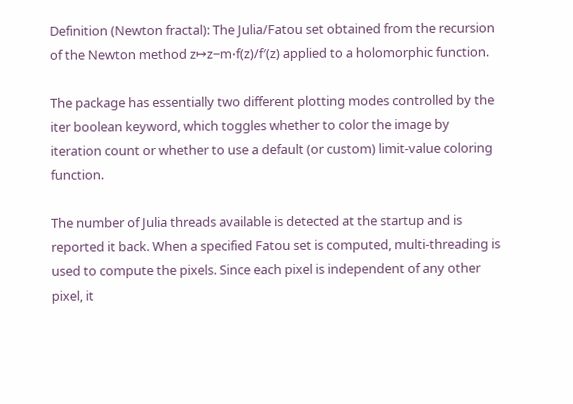Definition (Newton fractal): The Julia/Fatou set obtained from the recursion of the Newton method z↦z−m⋅f(z)/f′(z) applied to a holomorphic function.

The package has essentially two different plotting modes controlled by the iter boolean keyword, which toggles whether to color the image by iteration count or whether to use a default (or custom) limit-value coloring function.

The number of Julia threads available is detected at the startup and is reported it back. When a specified Fatou set is computed, multi-threading is used to compute the pixels. Since each pixel is independent of any other pixel, it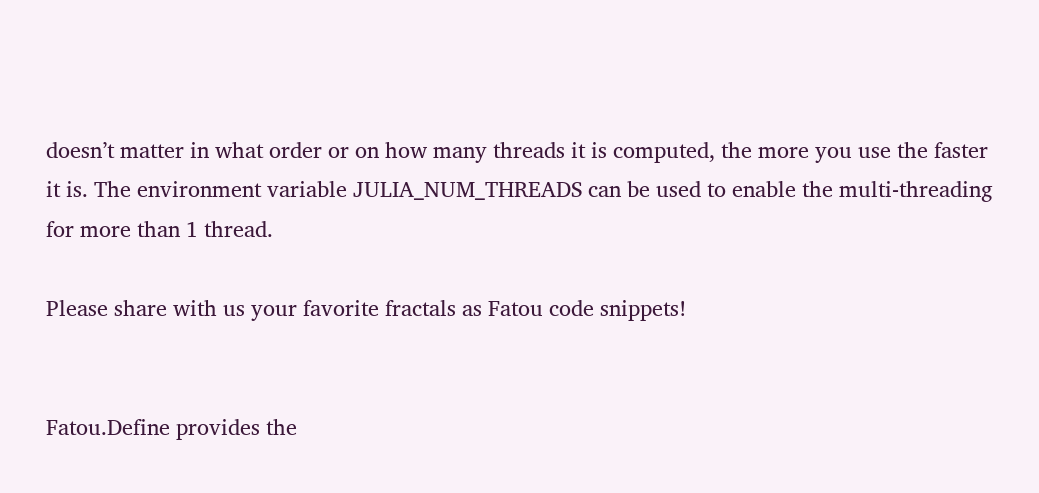doesn’t matter in what order or on how many threads it is computed, the more you use the faster it is. The environment variable JULIA_NUM_THREADS can be used to enable the multi-threading for more than 1 thread.

Please share with us your favorite fractals as Fatou code snippets!


Fatou.Define provides the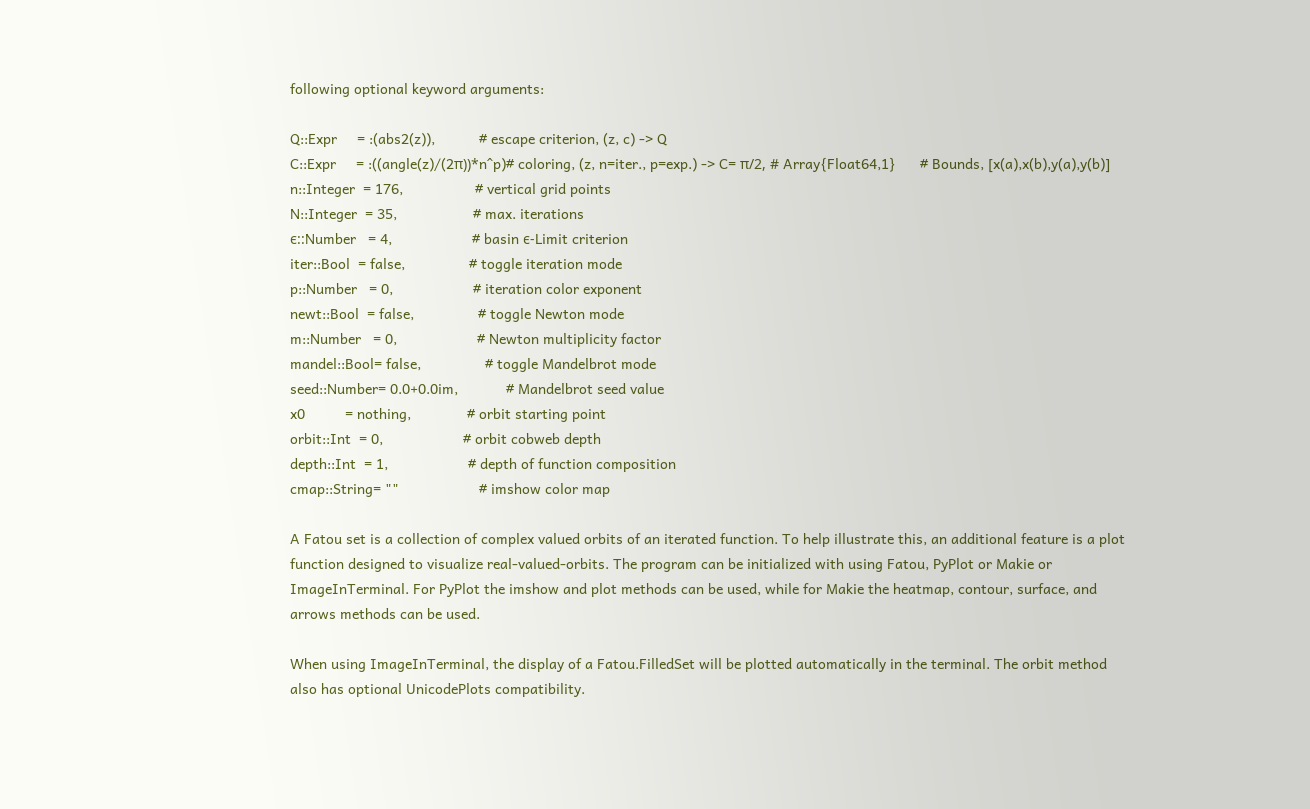following optional keyword arguments:

Q::Expr     = :(abs2(z)),           # escape criterion, (z, c) -> Q
C::Expr     = :((angle(z)/(2π))*n^p)# coloring, (z, n=iter., p=exp.) -> C= π/2, # Array{Float64,1}      # Bounds, [x(a),x(b),y(a),y(b)]
n::Integer  = 176,                  # vertical grid points
N::Integer  = 35,                   # max. iterations
ϵ::Number   = 4,                    # basin ϵ-Limit criterion
iter::Bool  = false,                # toggle iteration mode
p::Number   = 0,                    # iteration color exponent
newt::Bool  = false,                # toggle Newton mode
m::Number   = 0,                    # Newton multiplicity factor
mandel::Bool= false,                # toggle Mandelbrot mode
seed::Number= 0.0+0.0im,            # Mandelbrot seed value
x0          = nothing,              # orbit starting point
orbit::Int  = 0,                    # orbit cobweb depth
depth::Int  = 1,                    # depth of function composition
cmap::String= ""                    # imshow color map

A Fatou set is a collection of complex valued orbits of an iterated function. To help illustrate this, an additional feature is a plot function designed to visualize real-valued-orbits. The program can be initialized with using Fatou, PyPlot or Makie or ImageInTerminal. For PyPlot the imshow and plot methods can be used, while for Makie the heatmap, contour, surface, and arrows methods can be used.

When using ImageInTerminal, the display of a Fatou.FilledSet will be plotted automatically in the terminal. The orbit method also has optional UnicodePlots compatibility.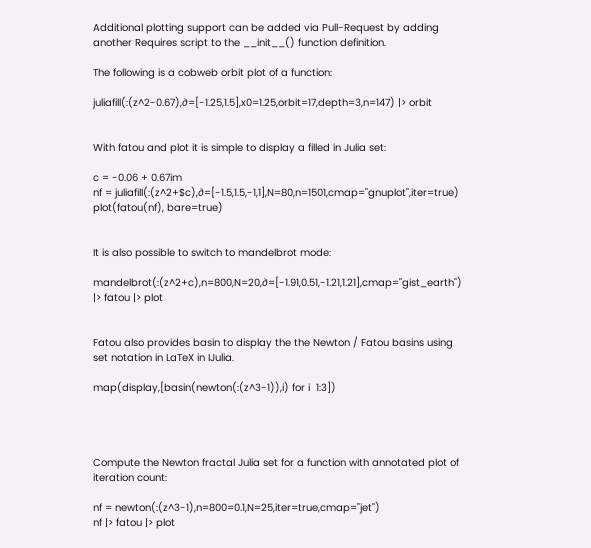Additional plotting support can be added via Pull-Request by adding another Requires script to the __init__() function definition.

The following is a cobweb orbit plot of a function:

juliafill(:(z^2-0.67),∂=[-1.25,1.5],x0=1.25,orbit=17,depth=3,n=147) |> orbit


With fatou and plot it is simple to display a filled in Julia set:

c = -0.06 + 0.67im
nf = juliafill(:(z^2+$c),∂=[-1.5,1.5,-1,1],N=80,n=1501,cmap="gnuplot",iter=true)
plot(fatou(nf), bare=true)


It is also possible to switch to mandelbrot mode:

mandelbrot(:(z^2+c),n=800,N=20,∂=[-1.91,0.51,-1.21,1.21],cmap="gist_earth") |> fatou |> plot


Fatou also provides basin to display the the Newton / Fatou basins using set notation in LaTeX in IJulia.

map(display,[basin(newton(:(z^3-1)),i) for i  1:3])




Compute the Newton fractal Julia set for a function with annotated plot of iteration count:

nf = newton(:(z^3-1),n=800=0.1,N=25,iter=true,cmap="jet")
nf |> fatou |> plot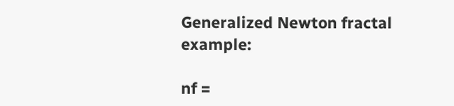Generalized Newton fractal example:

nf =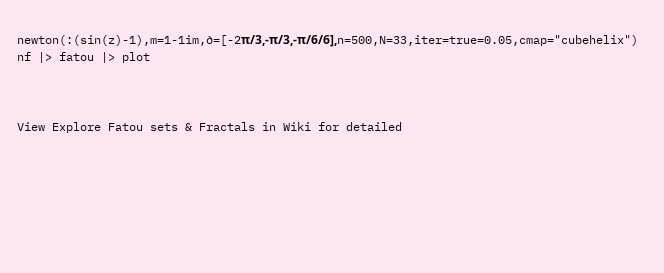newton(:(sin(z)-1),m=1-1im,∂=[-2π/3,-π/3,-π/6/6],n=500,N=33,iter=true=0.05,cmap="cubehelix")
nf |> fatou |> plot



View Explore Fatou sets & Fractals in Wiki for detailed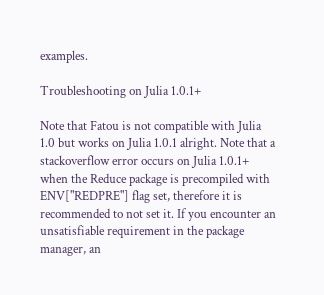examples.

Troubleshooting on Julia 1.0.1+

Note that Fatou is not compatible with Julia 1.0 but works on Julia 1.0.1 alright. Note that a stackoverflow error occurs on Julia 1.0.1+ when the Reduce package is precompiled with ENV["REDPRE"] flag set, therefore it is recommended to not set it. If you encounter an unsatisfiable requirement in the package manager, an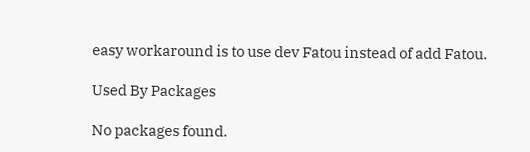easy workaround is to use dev Fatou instead of add Fatou.

Used By Packages

No packages found.